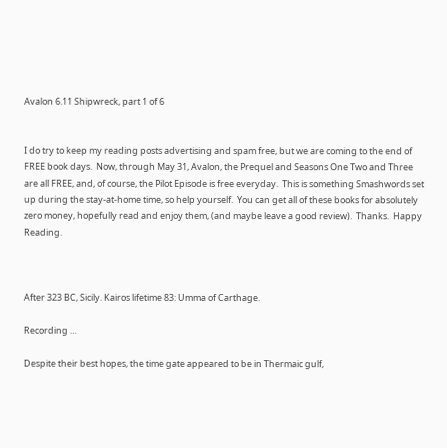Avalon 6.11 Shipwreck, part 1 of 6


I do try to keep my reading posts advertising and spam free, but we are coming to the end of FREE book days.  Now, through May 31, Avalon, the Prequel and Seasons One Two and Three are all FREE, and, of course, the Pilot Episode is free everyday.  This is something Smashwords set up during the stay-at-home time, so help yourself.  You can get all of these books for absolutely zero money, hopefully read and enjoy them, (and maybe leave a good review).  Thanks.  Happy Reading.



After 323 BC, Sicily. Kairos lifetime 83: Umma of Carthage.

Recording …

Despite their best hopes, the time gate appeared to be in Thermaic gulf,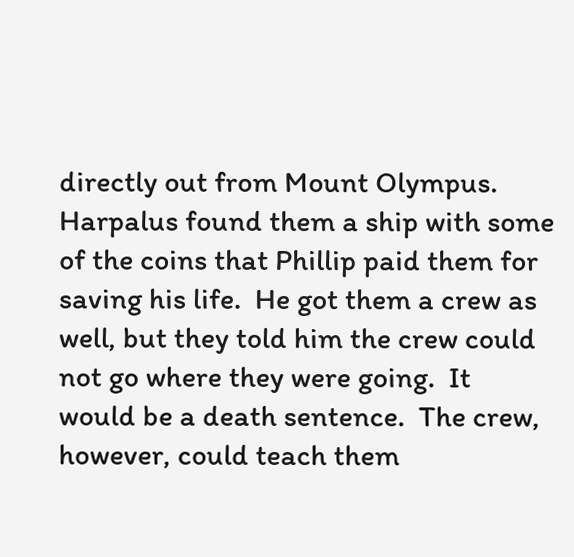directly out from Mount Olympus. Harpalus found them a ship with some of the coins that Phillip paid them for saving his life.  He got them a crew as well, but they told him the crew could not go where they were going.  It would be a death sentence.  The crew, however, could teach them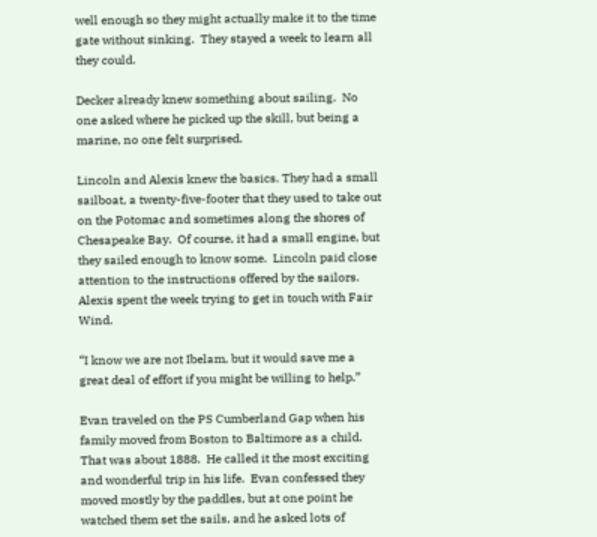well enough so they might actually make it to the time gate without sinking.  They stayed a week to learn all they could.

Decker already knew something about sailing.  No one asked where he picked up the skill, but being a marine, no one felt surprised.

Lincoln and Alexis knew the basics. They had a small sailboat, a twenty-five-footer that they used to take out on the Potomac and sometimes along the shores of Chesapeake Bay.  Of course, it had a small engine, but they sailed enough to know some.  Lincoln paid close attention to the instructions offered by the sailors.  Alexis spent the week trying to get in touch with Fair Wind.

“I know we are not Ibelam, but it would save me a great deal of effort if you might be willing to help.”

Evan traveled on the PS Cumberland Gap when his family moved from Boston to Baltimore as a child.  That was about 1888.  He called it the most exciting and wonderful trip in his life.  Evan confessed they moved mostly by the paddles, but at one point he watched them set the sails, and he asked lots of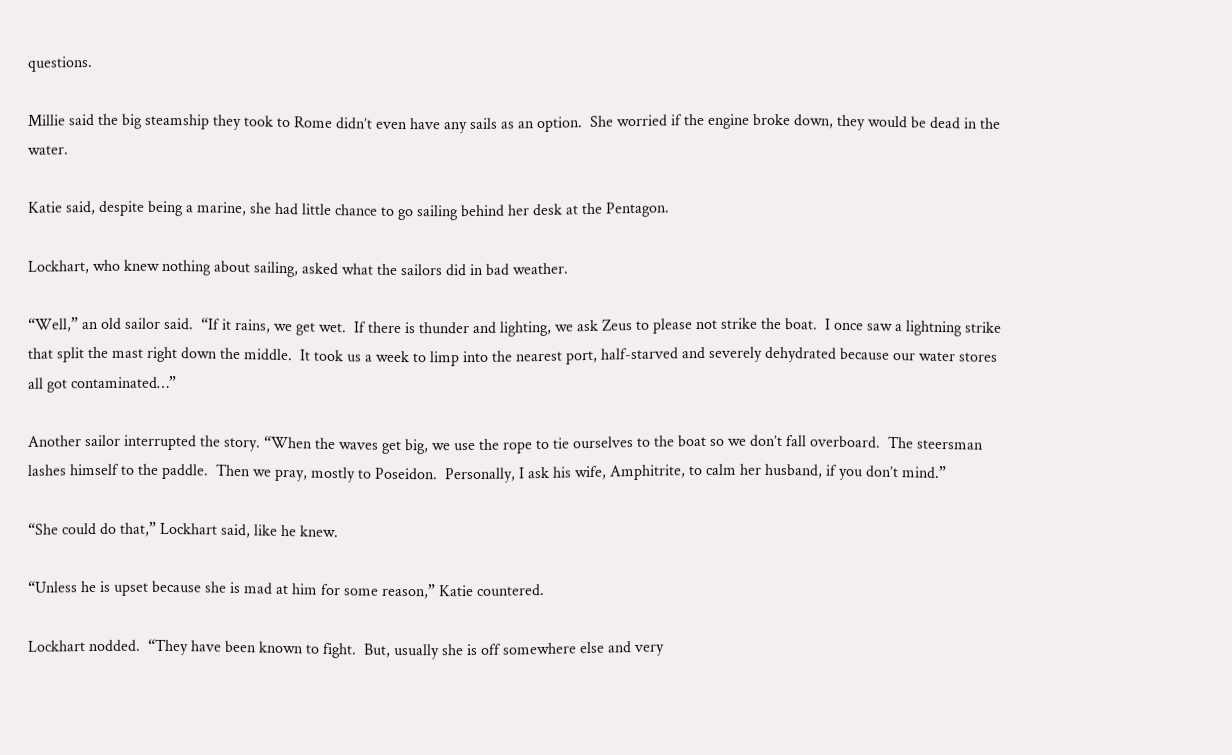questions.

Millie said the big steamship they took to Rome didn’t even have any sails as an option.  She worried if the engine broke down, they would be dead in the water.

Katie said, despite being a marine, she had little chance to go sailing behind her desk at the Pentagon.

Lockhart, who knew nothing about sailing, asked what the sailors did in bad weather.

“Well,” an old sailor said.  “If it rains, we get wet.  If there is thunder and lighting, we ask Zeus to please not strike the boat.  I once saw a lightning strike that split the mast right down the middle.  It took us a week to limp into the nearest port, half-starved and severely dehydrated because our water stores all got contaminated…”

Another sailor interrupted the story. “When the waves get big, we use the rope to tie ourselves to the boat so we don’t fall overboard.  The steersman lashes himself to the paddle.  Then we pray, mostly to Poseidon.  Personally, I ask his wife, Amphitrite, to calm her husband, if you don’t mind.”

“She could do that,” Lockhart said, like he knew.

“Unless he is upset because she is mad at him for some reason,” Katie countered.

Lockhart nodded.  “They have been known to fight.  But, usually she is off somewhere else and very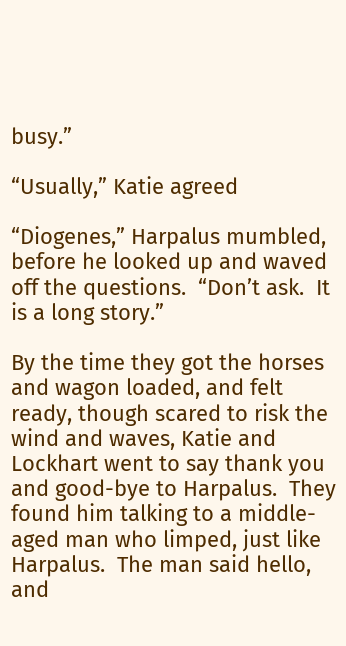busy.”

“Usually,” Katie agreed

“Diogenes,” Harpalus mumbled, before he looked up and waved off the questions.  “Don’t ask.  It is a long story.”

By the time they got the horses and wagon loaded, and felt ready, though scared to risk the wind and waves, Katie and Lockhart went to say thank you and good-bye to Harpalus.  They found him talking to a middle-aged man who limped, just like Harpalus.  The man said hello, and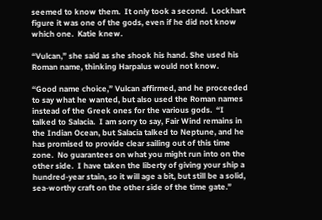seemed to know them.  It only took a second.  Lockhart figure it was one of the gods, even if he did not know which one.  Katie knew.

“Vulcan,” she said as she shook his hand. She used his Roman name, thinking Harpalus would not know.

“Good name choice,” Vulcan affirmed, and he proceeded to say what he wanted, but also used the Roman names instead of the Greek ones for the various gods.  “I talked to Salacia.  I am sorry to say, Fair Wind remains in the Indian Ocean, but Salacia talked to Neptune, and he has promised to provide clear sailing out of this time zone.  No guarantees on what you might run into on the other side.  I have taken the liberty of giving your ship a hundred-year stain, so it will age a bit, but still be a solid, sea-worthy craft on the other side of the time gate.”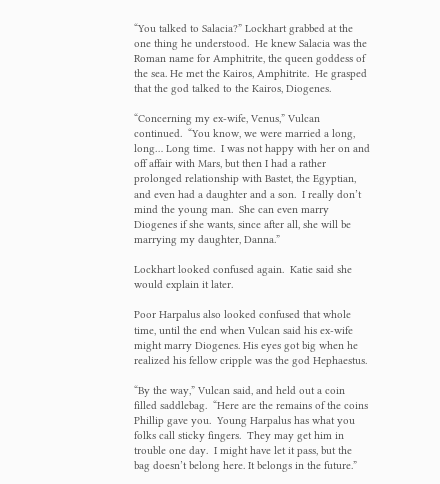“You talked to Salacia?” Lockhart grabbed at the one thing he understood.  He knew Salacia was the Roman name for Amphitrite, the queen goddess of the sea. He met the Kairos, Amphitrite.  He grasped that the god talked to the Kairos, Diogenes.

“Concerning my ex-wife, Venus,” Vulcan continued.  “You know, we were married a long, long… Long time.  I was not happy with her on and off affair with Mars, but then I had a rather prolonged relationship with Bastet, the Egyptian, and even had a daughter and a son.  I really don’t mind the young man.  She can even marry Diogenes if she wants, since after all, she will be marrying my daughter, Danna.”

Lockhart looked confused again.  Katie said she would explain it later.

Poor Harpalus also looked confused that whole time, until the end when Vulcan said his ex-wife might marry Diogenes. His eyes got big when he realized his fellow cripple was the god Hephaestus.

“By the way,” Vulcan said, and held out a coin filled saddlebag.  “Here are the remains of the coins Phillip gave you.  Young Harpalus has what you folks call sticky fingers.  They may get him in trouble one day.  I might have let it pass, but the bag doesn’t belong here. It belongs in the future.”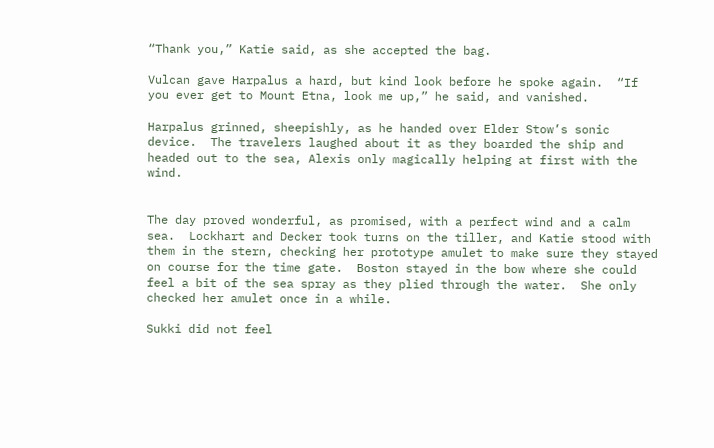“Thank you,” Katie said, as she accepted the bag.

Vulcan gave Harpalus a hard, but kind look before he spoke again.  “If you ever get to Mount Etna, look me up,” he said, and vanished.

Harpalus grinned, sheepishly, as he handed over Elder Stow’s sonic device.  The travelers laughed about it as they boarded the ship and headed out to the sea, Alexis only magically helping at first with the wind.


The day proved wonderful, as promised, with a perfect wind and a calm sea.  Lockhart and Decker took turns on the tiller, and Katie stood with them in the stern, checking her prototype amulet to make sure they stayed on course for the time gate.  Boston stayed in the bow where she could feel a bit of the sea spray as they plied through the water.  She only checked her amulet once in a while.

Sukki did not feel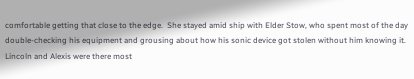comfortable getting that close to the edge.  She stayed amid ship with Elder Stow, who spent most of the day double-checking his equipment and grousing about how his sonic device got stolen without him knowing it. Lincoln and Alexis were there most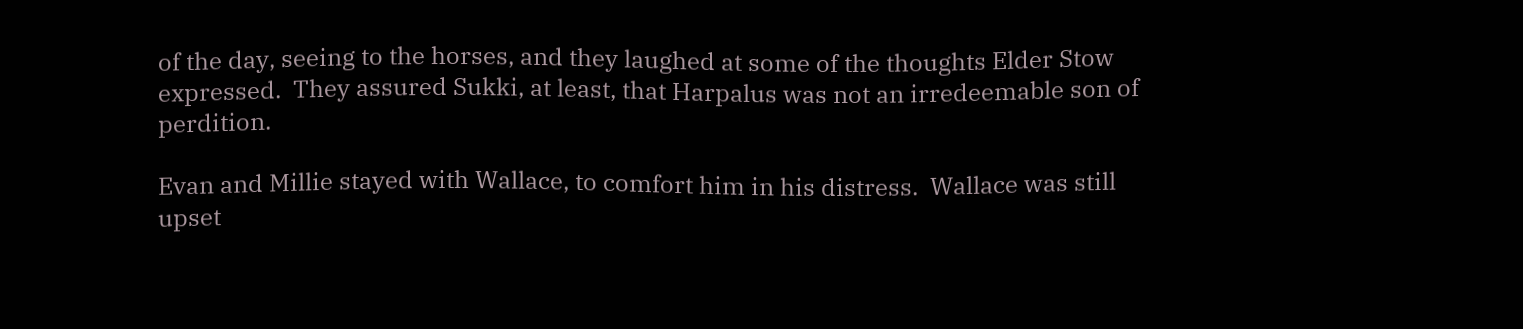of the day, seeing to the horses, and they laughed at some of the thoughts Elder Stow expressed.  They assured Sukki, at least, that Harpalus was not an irredeemable son of perdition.

Evan and Millie stayed with Wallace, to comfort him in his distress.  Wallace was still upset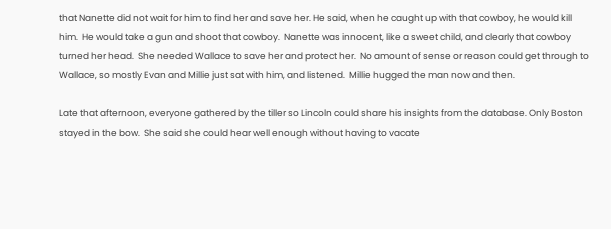that Nanette did not wait for him to find her and save her. He said, when he caught up with that cowboy, he would kill him.  He would take a gun and shoot that cowboy.  Nanette was innocent, like a sweet child, and clearly that cowboy turned her head.  She needed Wallace to save her and protect her.  No amount of sense or reason could get through to Wallace, so mostly Evan and Millie just sat with him, and listened.  Millie hugged the man now and then.

Late that afternoon, everyone gathered by the tiller so Lincoln could share his insights from the database. Only Boston stayed in the bow.  She said she could hear well enough without having to vacate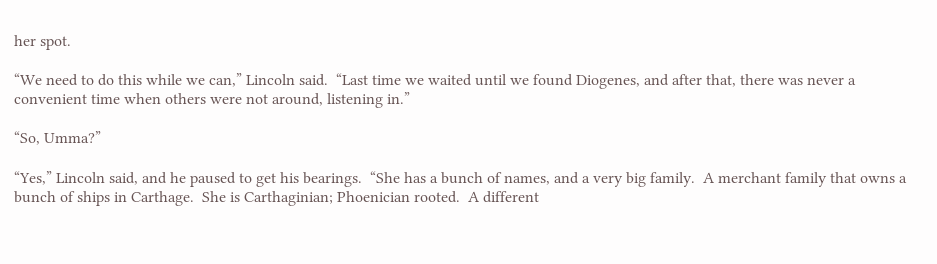her spot.

“We need to do this while we can,” Lincoln said.  “Last time we waited until we found Diogenes, and after that, there was never a convenient time when others were not around, listening in.”

“So, Umma?”

“Yes,” Lincoln said, and he paused to get his bearings.  “She has a bunch of names, and a very big family.  A merchant family that owns a bunch of ships in Carthage.  She is Carthaginian; Phoenician rooted.  A different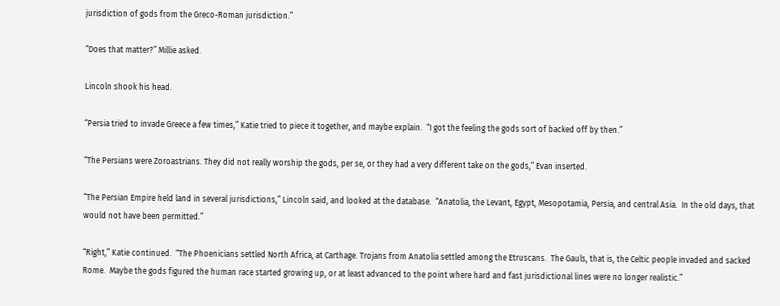jurisdiction of gods from the Greco-Roman jurisdiction.”

“Does that matter?” Millie asked.

Lincoln shook his head.

“Persia tried to invade Greece a few times,” Katie tried to piece it together, and maybe explain.  “I got the feeling the gods sort of backed off by then.”

“The Persians were Zoroastrians. They did not really worship the gods, per se, or they had a very different take on the gods,” Evan inserted.

“The Persian Empire held land in several jurisdictions,” Lincoln said, and looked at the database.  “Anatolia, the Levant, Egypt, Mesopotamia, Persia, and central Asia.  In the old days, that would not have been permitted.”

“Right,” Katie continued.  “The Phoenicians settled North Africa, at Carthage. Trojans from Anatolia settled among the Etruscans.  The Gauls, that is, the Celtic people invaded and sacked Rome.  Maybe the gods figured the human race started growing up, or at least advanced to the point where hard and fast jurisdictional lines were no longer realistic.”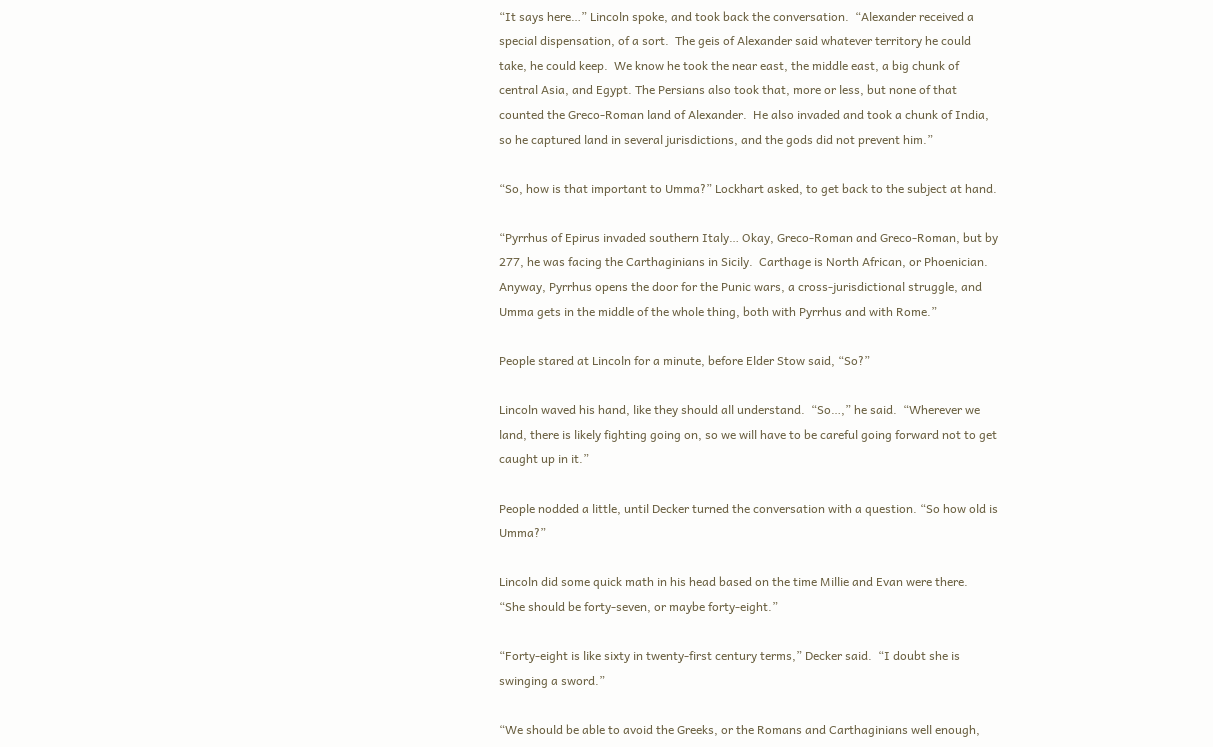“It says here…” Lincoln spoke, and took back the conversation.  “Alexander received a special dispensation, of a sort.  The geis of Alexander said whatever territory he could take, he could keep.  We know he took the near east, the middle east, a big chunk of central Asia, and Egypt. The Persians also took that, more or less, but none of that counted the Greco-Roman land of Alexander.  He also invaded and took a chunk of India, so he captured land in several jurisdictions, and the gods did not prevent him.”

“So, how is that important to Umma?” Lockhart asked, to get back to the subject at hand.

“Pyrrhus of Epirus invaded southern Italy… Okay, Greco-Roman and Greco-Roman, but by 277, he was facing the Carthaginians in Sicily.  Carthage is North African, or Phoenician.  Anyway, Pyrrhus opens the door for the Punic wars, a cross-jurisdictional struggle, and Umma gets in the middle of the whole thing, both with Pyrrhus and with Rome.”

People stared at Lincoln for a minute, before Elder Stow said, “So?”

Lincoln waved his hand, like they should all understand.  “So…,” he said.  “Wherever we land, there is likely fighting going on, so we will have to be careful going forward not to get caught up in it.”

People nodded a little, until Decker turned the conversation with a question. “So how old is Umma?”

Lincoln did some quick math in his head based on the time Millie and Evan were there.  “She should be forty-seven, or maybe forty-eight.”

“Forty-eight is like sixty in twenty-first century terms,” Decker said.  “I doubt she is swinging a sword.”

“We should be able to avoid the Greeks, or the Romans and Carthaginians well enough,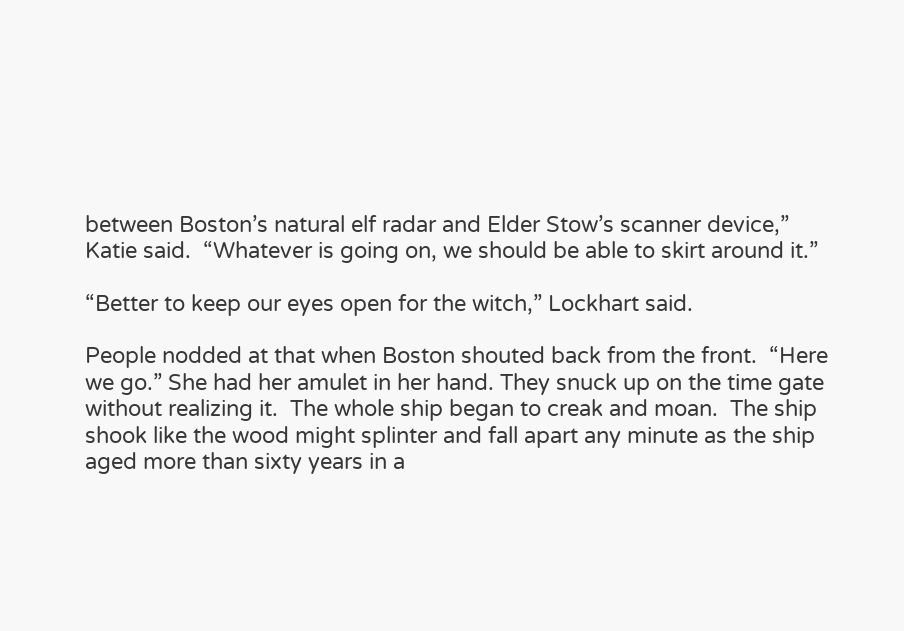between Boston’s natural elf radar and Elder Stow’s scanner device,” Katie said.  “Whatever is going on, we should be able to skirt around it.”

“Better to keep our eyes open for the witch,” Lockhart said.

People nodded at that when Boston shouted back from the front.  “Here we go.” She had her amulet in her hand. They snuck up on the time gate without realizing it.  The whole ship began to creak and moan.  The ship shook like the wood might splinter and fall apart any minute as the ship aged more than sixty years in a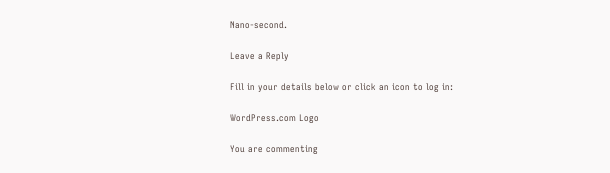Nano-second.

Leave a Reply

Fill in your details below or click an icon to log in:

WordPress.com Logo

You are commenting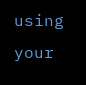using your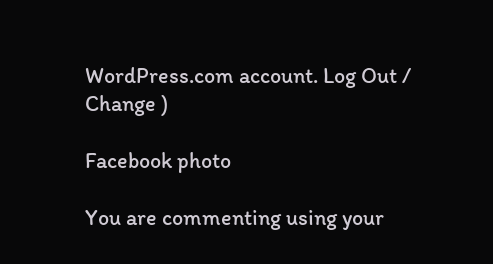WordPress.com account. Log Out /  Change )

Facebook photo

You are commenting using your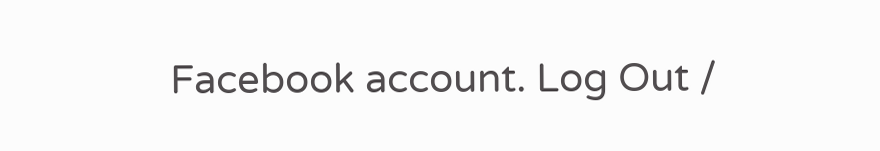Facebook account. Log Out /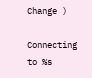Change )

Connecting to %s